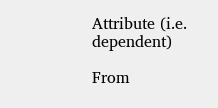Attribute (i.e. dependent)

From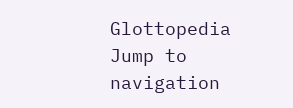Glottopedia
Jump to navigation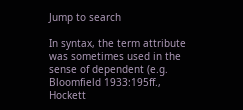Jump to search

In syntax, the term attribute was sometimes used in the sense of dependent (e.g. Bloomfield 1933:195ff., Hockett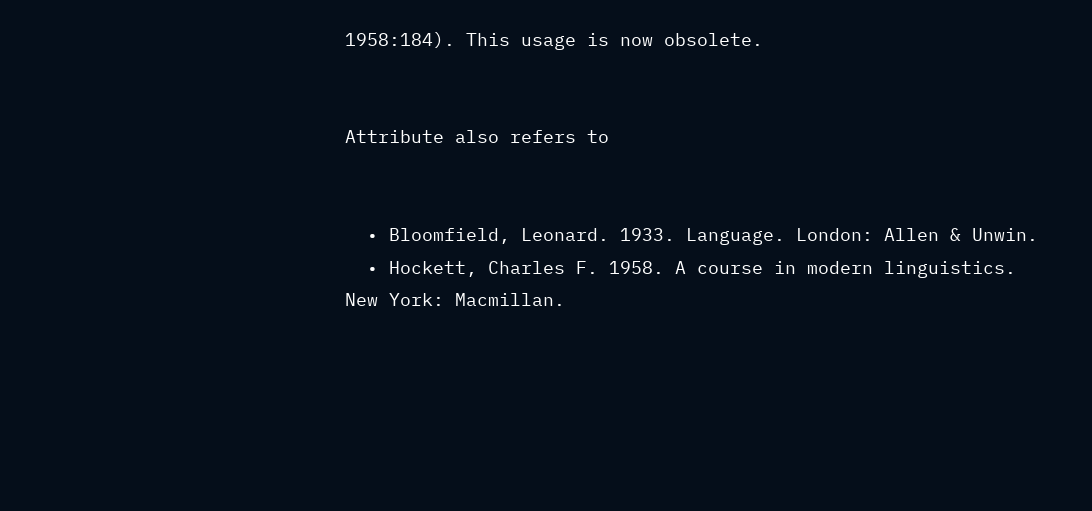1958:184). This usage is now obsolete.


Attribute also refers to


  • Bloomfield, Leonard. 1933. Language. London: Allen & Unwin.
  • Hockett, Charles F. 1958. A course in modern linguistics. New York: Macmillan.